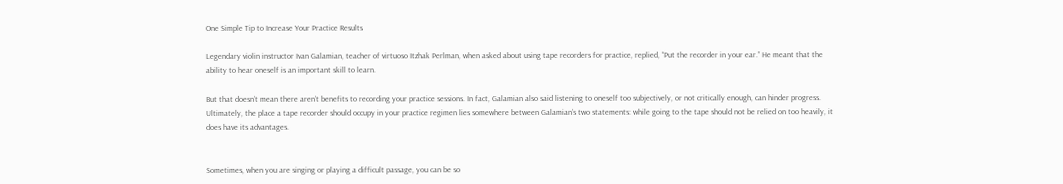One Simple Tip to Increase Your Practice Results

Legendary violin instructor Ivan Galamian, teacher of virtuoso Itzhak Perlman, when asked about using tape recorders for practice, replied, “Put the recorder in your ear.” He meant that the ability to hear oneself is an important skill to learn.

But that doesn’t mean there aren’t benefits to recording your practice sessions. In fact, Galamian also said listening to oneself too subjectively, or not critically enough, can hinder progress. Ultimately, the place a tape recorder should occupy in your practice regimen lies somewhere between Galamian’s two statements: while going to the tape should not be relied on too heavily, it does have its advantages.


Sometimes, when you are singing or playing a difficult passage, you can be so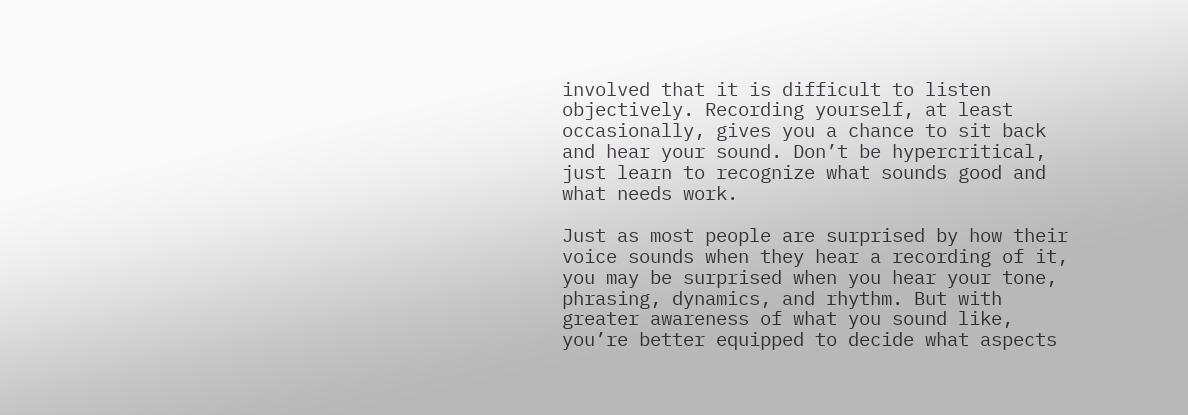involved that it is difficult to listen objectively. Recording yourself, at least occasionally, gives you a chance to sit back and hear your sound. Don’t be hypercritical, just learn to recognize what sounds good and what needs work.

Just as most people are surprised by how their voice sounds when they hear a recording of it, you may be surprised when you hear your tone, phrasing, dynamics, and rhythm. But with greater awareness of what you sound like, you’re better equipped to decide what aspects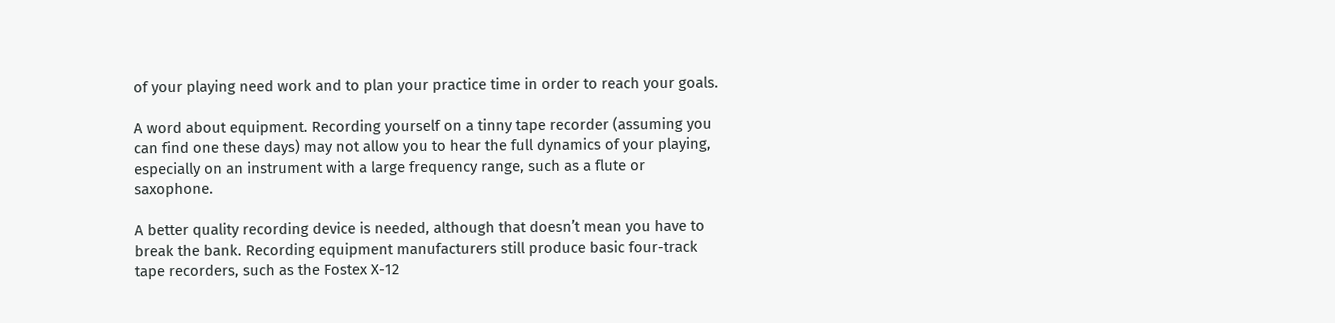of your playing need work and to plan your practice time in order to reach your goals.

A word about equipment. Recording yourself on a tinny tape recorder (assuming you can find one these days) may not allow you to hear the full dynamics of your playing, especially on an instrument with a large frequency range, such as a flute or saxophone.

A better quality recording device is needed, although that doesn’t mean you have to break the bank. Recording equipment manufacturers still produce basic four-track tape recorders, such as the Fostex X-12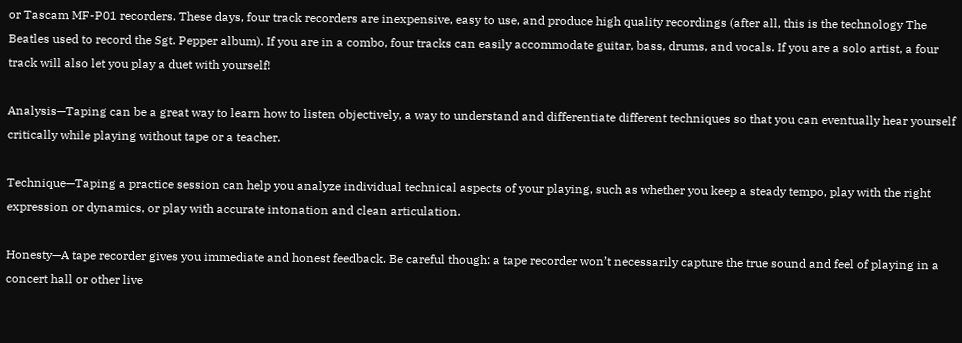or Tascam MF-P01 recorders. These days, four track recorders are inexpensive, easy to use, and produce high quality recordings (after all, this is the technology The Beatles used to record the Sgt. Pepper album). If you are in a combo, four tracks can easily accommodate guitar, bass, drums, and vocals. If you are a solo artist, a four track will also let you play a duet with yourself!

Analysis—Taping can be a great way to learn how to listen objectively, a way to understand and differentiate different techniques so that you can eventually hear yourself critically while playing without tape or a teacher.

Technique—Taping a practice session can help you analyze individual technical aspects of your playing, such as whether you keep a steady tempo, play with the right expression or dynamics, or play with accurate intonation and clean articulation.

Honesty—A tape recorder gives you immediate and honest feedback. Be careful though: a tape recorder won’t necessarily capture the true sound and feel of playing in a concert hall or other live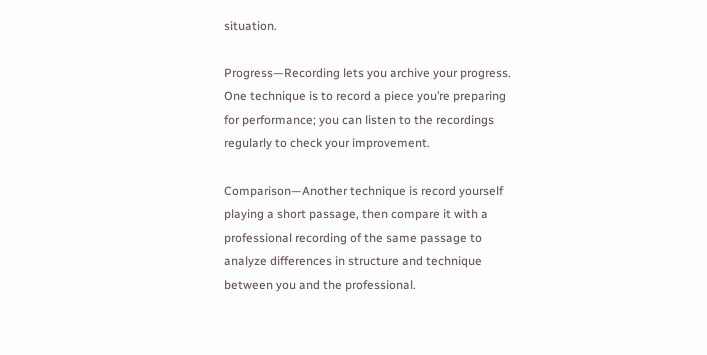situation.

Progress—Recording lets you archive your progress. One technique is to record a piece you’re preparing for performance; you can listen to the recordings regularly to check your improvement.

Comparison—Another technique is record yourself playing a short passage, then compare it with a professional recording of the same passage to analyze differences in structure and technique between you and the professional.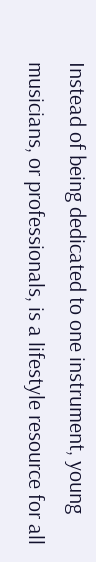Instead of being dedicated to one instrument, young musicians, or professionals, is a lifestyle resource for all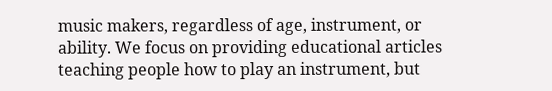music makers, regardless of age, instrument, or ability. We focus on providing educational articles teaching people how to play an instrument, but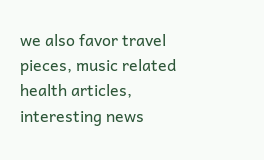we also favor travel pieces, music related health articles, interesting news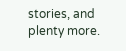stories, and plenty more.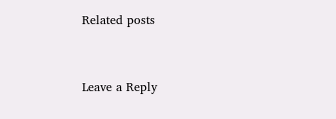Related posts


Leave a Reply